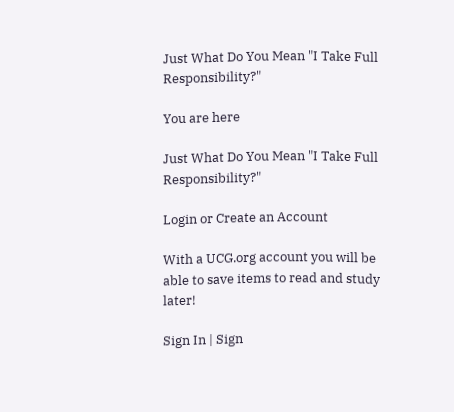Just What Do You Mean "I Take Full Responsibility?"

You are here

Just What Do You Mean "I Take Full Responsibility?"

Login or Create an Account

With a UCG.org account you will be able to save items to read and study later!

Sign In | Sign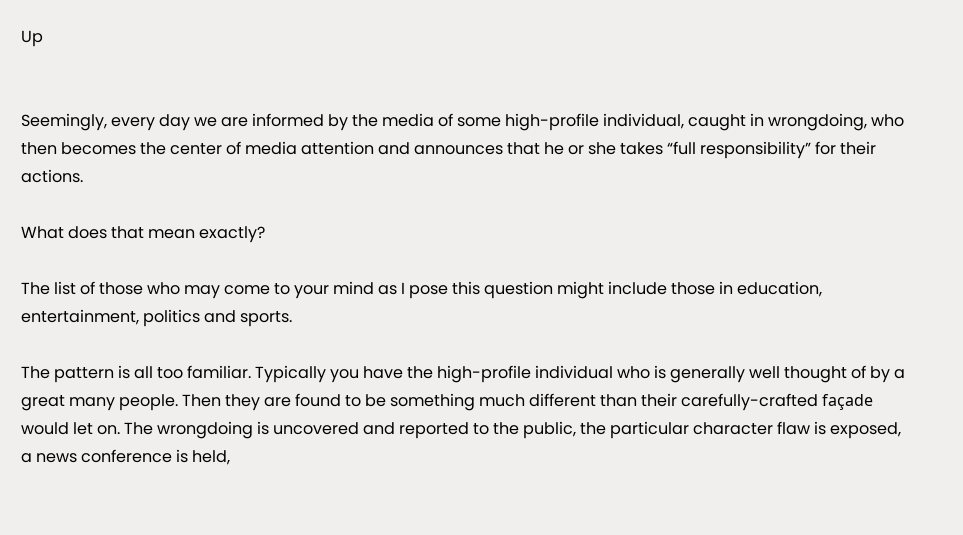Up


Seemingly, every day we are informed by the media of some high-profile individual, caught in wrongdoing, who then becomes the center of media attention and announces that he or she takes “full responsibility” for their actions.

What does that mean exactly?

The list of those who may come to your mind as I pose this question might include those in education, entertainment, politics and sports.

The pattern is all too familiar. Typically you have the high-profile individual who is generally well thought of by a great many people. Then they are found to be something much different than their carefully-crafted façade would let on. The wrongdoing is uncovered and reported to the public, the particular character flaw is exposed, a news conference is held,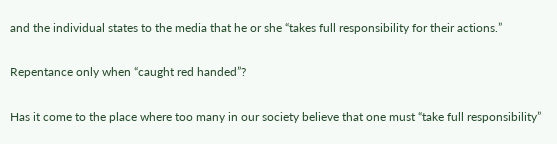and the individual states to the media that he or she “takes full responsibility for their actions.”

Repentance only when “caught red handed”?

Has it come to the place where too many in our society believe that one must “take full responsibility”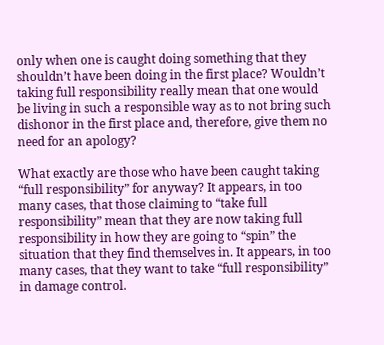only when one is caught doing something that they shouldn’t have been doing in the first place? Wouldn’t taking full responsibility really mean that one would be living in such a responsible way as to not bring such dishonor in the first place and, therefore, give them no need for an apology?

What exactly are those who have been caught taking “full responsibility” for anyway? It appears, in too many cases, that those claiming to “take full responsibility” mean that they are now taking full responsibility in how they are going to “spin” the situation that they find themselves in. It appears, in too many cases, that they want to take “full responsibility” in damage control.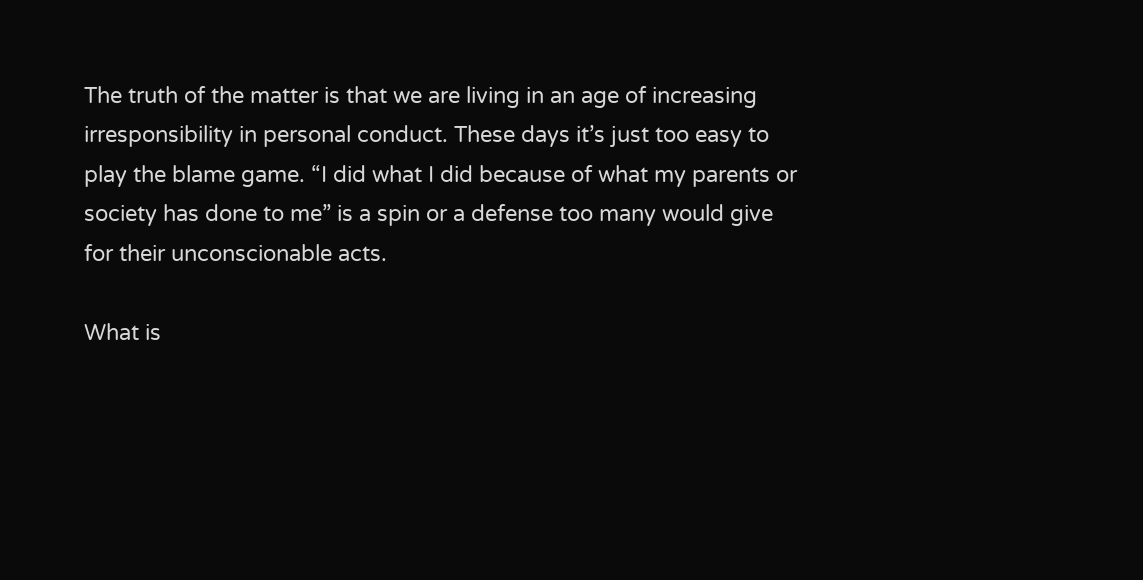The truth of the matter is that we are living in an age of increasing irresponsibility in personal conduct. These days it’s just too easy to play the blame game. “I did what I did because of what my parents or society has done to me” is a spin or a defense too many would give for their unconscionable acts.

What is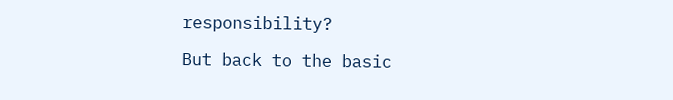responsibility?

But back to the basic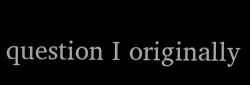question I originally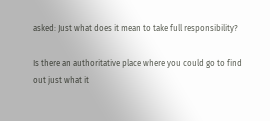asked: Just what does it mean to take full responsibility?

Is there an authoritative place where you could go to find out just what it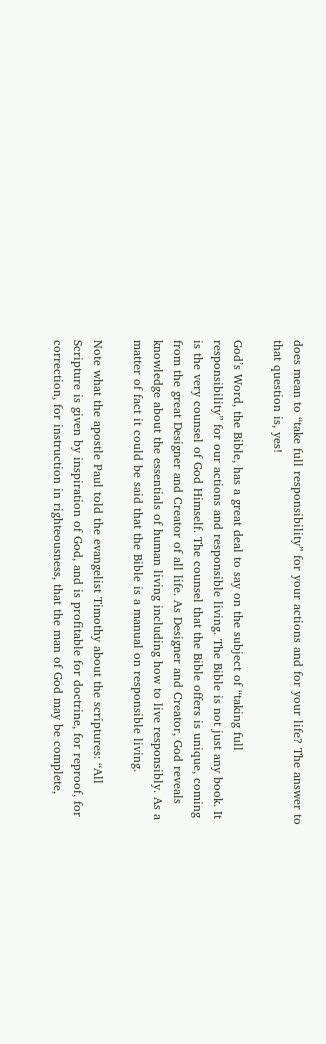does mean to “take full responsibility” for your actions and for your life? The answer to that question is, yes!

God’s Word, the Bible, has a great deal to say on the subject of “taking full responsibility” for our actions and responsible living. The Bible is not just any book. It is the very counsel of God Himself. The counsel that the Bible offers is unique, coming from the great Designer and Creator of all life. As Designer and Creator, God reveals knowledge about the essentials of human living including how to live responsibly. As a matter of fact it could be said that the Bible is a manual on responsible living.

Note what the apostle Paul told the evangelist Timothy about the scriptures: “All Scripture is given by inspiration of God, and is profitable for doctrine, for reproof, for correction, for instruction in righteousness, that the man of God may be complete,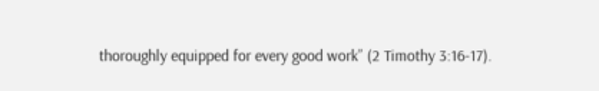thoroughly equipped for every good work” (2 Timothy 3:16-17).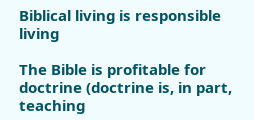Biblical living is responsible living

The Bible is profitable for doctrine (doctrine is, in part, teaching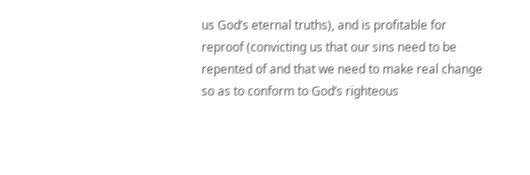us God’s eternal truths), and is profitable for reproof (convicting us that our sins need to be repented of and that we need to make real change so as to conform to God’s righteous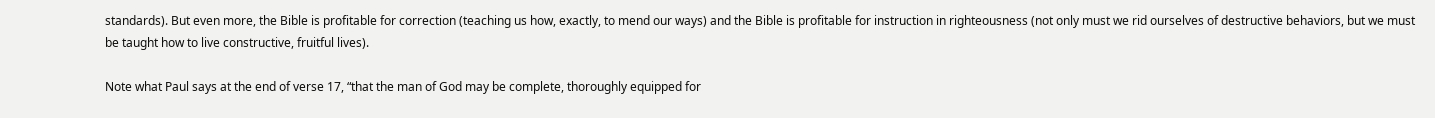standards). But even more, the Bible is profitable for correction (teaching us how, exactly, to mend our ways) and the Bible is profitable for instruction in righteousness (not only must we rid ourselves of destructive behaviors, but we must be taught how to live constructive, fruitful lives).

Note what Paul says at the end of verse 17, “that the man of God may be complete, thoroughly equipped for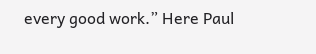every good work.” Here Paul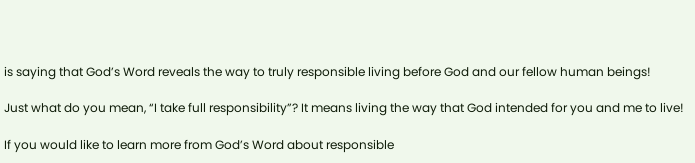is saying that God’s Word reveals the way to truly responsible living before God and our fellow human beings!

Just what do you mean, “I take full responsibility”? It means living the way that God intended for you and me to live!

If you would like to learn more from God’s Word about responsible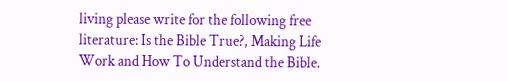living please write for the following free literature: Is the Bible True?, Making Life Work and How To Understand the Bible.